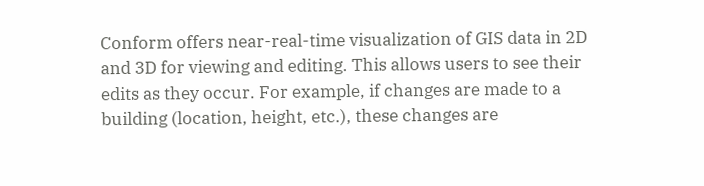Conform offers near-real-time visualization of GIS data in 2D and 3D for viewing and editing. This allows users to see their edits as they occur. For example, if changes are made to a building (location, height, etc.), these changes are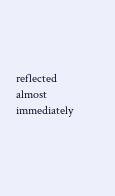reflected almost immediately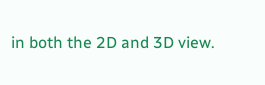in both the 2D and 3D view.